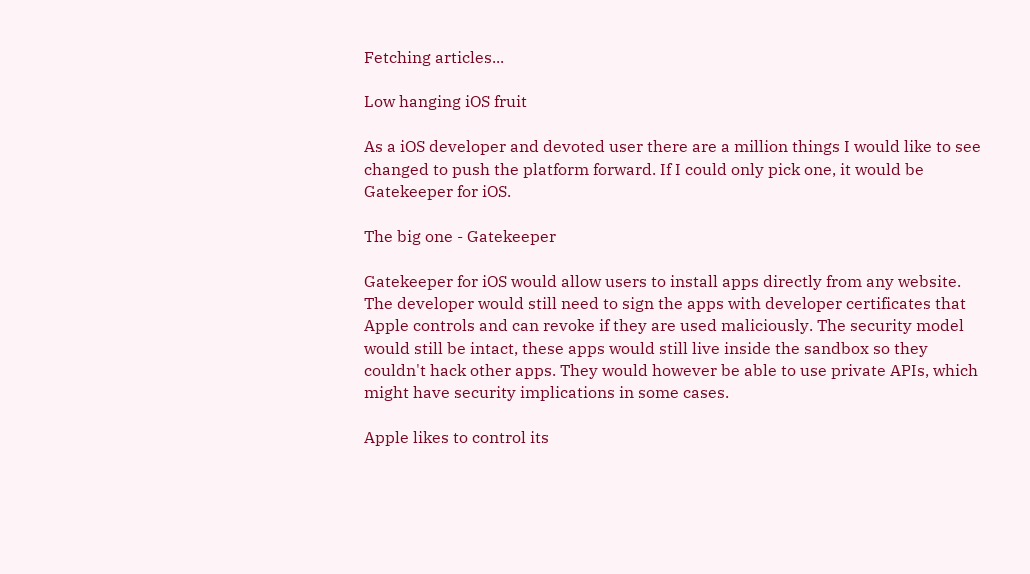Fetching articles...

Low hanging iOS fruit

As a iOS developer and devoted user there are a million things I would like to see changed to push the platform forward. If I could only pick one, it would be Gatekeeper for iOS.

The big one - Gatekeeper

Gatekeeper for iOS would allow users to install apps directly from any website. The developer would still need to sign the apps with developer certificates that Apple controls and can revoke if they are used maliciously. The security model would still be intact, these apps would still live inside the sandbox so they couldn't hack other apps. They would however be able to use private APIs, which might have security implications in some cases.

Apple likes to control its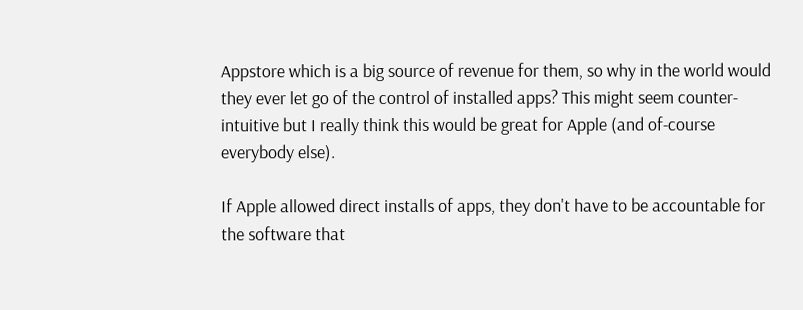Appstore which is a big source of revenue for them, so why in the world would they ever let go of the control of installed apps? This might seem counter-intuitive but I really think this would be great for Apple (and of-course everybody else).

If Apple allowed direct installs of apps, they don't have to be accountable for the software that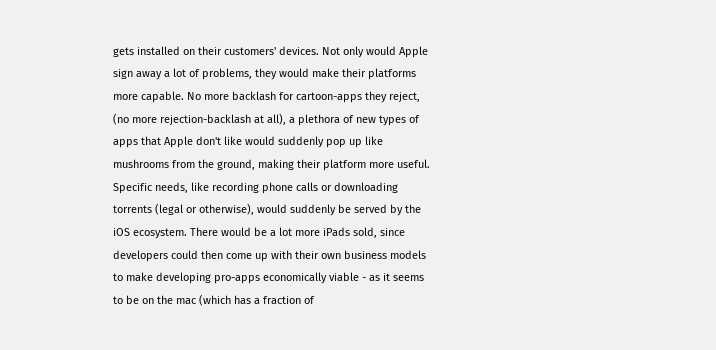gets installed on their customers' devices. Not only would Apple sign away a lot of problems, they would make their platforms more capable. No more backlash for cartoon-apps they reject, (no more rejection-backlash at all), a plethora of new types of apps that Apple don't like would suddenly pop up like mushrooms from the ground, making their platform more useful. Specific needs, like recording phone calls or downloading torrents (legal or otherwise), would suddenly be served by the iOS ecosystem. There would be a lot more iPads sold, since developers could then come up with their own business models to make developing pro-apps economically viable - as it seems to be on the mac (which has a fraction of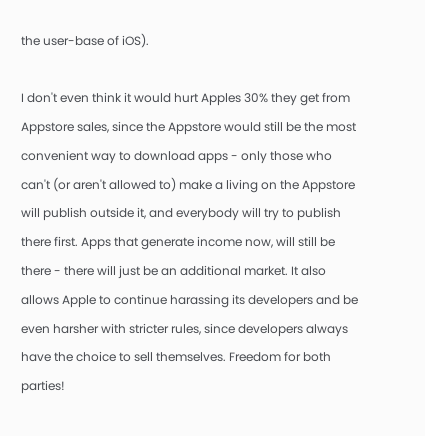the user-base of iOS).

I don't even think it would hurt Apples 30% they get from Appstore sales, since the Appstore would still be the most convenient way to download apps - only those who can't (or aren't allowed to) make a living on the Appstore will publish outside it, and everybody will try to publish there first. Apps that generate income now, will still be there - there will just be an additional market. It also allows Apple to continue harassing its developers and be even harsher with stricter rules, since developers always have the choice to sell themselves. Freedom for both parties!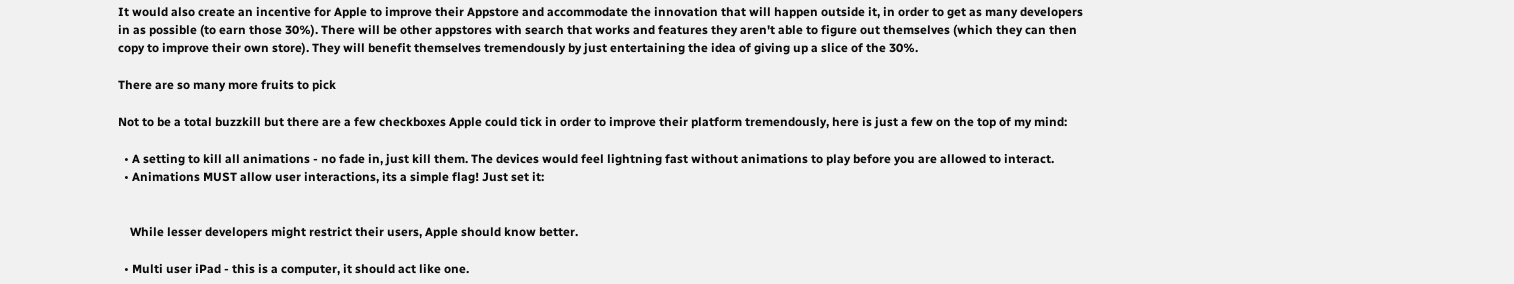It would also create an incentive for Apple to improve their Appstore and accommodate the innovation that will happen outside it, in order to get as many developers in as possible (to earn those 30%). There will be other appstores with search that works and features they aren't able to figure out themselves (which they can then copy to improve their own store). They will benefit themselves tremendously by just entertaining the idea of giving up a slice of the 30%.

There are so many more fruits to pick

Not to be a total buzzkill but there are a few checkboxes Apple could tick in order to improve their platform tremendously, here is just a few on the top of my mind:

  • A setting to kill all animations - no fade in, just kill them. The devices would feel lightning fast without animations to play before you are allowed to interact.
  • Animations MUST allow user interactions, its a simple flag! Just set it:


    While lesser developers might restrict their users, Apple should know better.

  • Multi user iPad - this is a computer, it should act like one.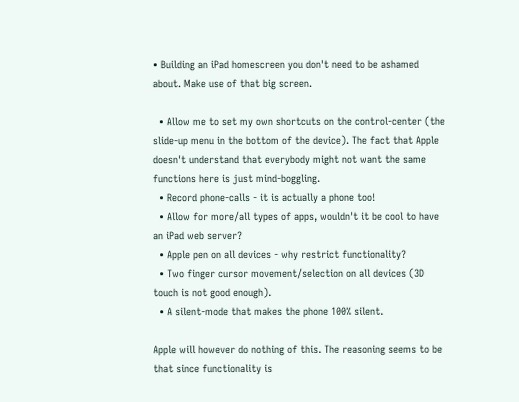• Building an iPad homescreen you don't need to be ashamed about. Make use of that big screen.

  • Allow me to set my own shortcuts on the control-center (the slide-up menu in the bottom of the device). The fact that Apple doesn't understand that everybody might not want the same functions here is just mind-boggling.
  • Record phone-calls - it is actually a phone too!
  • Allow for more/all types of apps, wouldn't it be cool to have an iPad web server?
  • Apple pen on all devices - why restrict functionality?
  • Two finger cursor movement/selection on all devices (3D touch is not good enough).
  • A silent-mode that makes the phone 100% silent.

Apple will however do nothing of this. The reasoning seems to be that since functionality is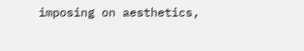imposing on aesthetics,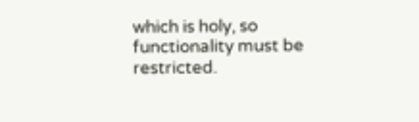which is holy, so functionality must be restricted.